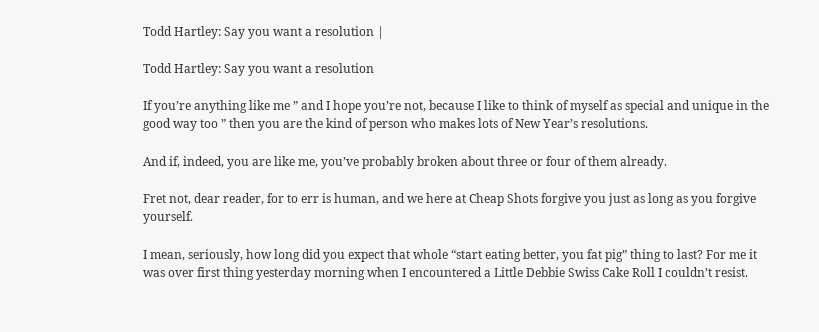Todd Hartley: Say you want a resolution |

Todd Hartley: Say you want a resolution

If you’re anything like me ” and I hope you’re not, because I like to think of myself as special and unique in the good way too ” then you are the kind of person who makes lots of New Year’s resolutions.

And if, indeed, you are like me, you’ve probably broken about three or four of them already.

Fret not, dear reader, for to err is human, and we here at Cheap Shots forgive you just as long as you forgive yourself.

I mean, seriously, how long did you expect that whole “start eating better, you fat pig” thing to last? For me it was over first thing yesterday morning when I encountered a Little Debbie Swiss Cake Roll I couldn’t resist.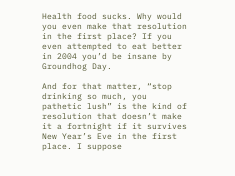Health food sucks. Why would you even make that resolution in the first place? If you even attempted to eat better in 2004 you’d be insane by Groundhog Day.

And for that matter, “stop drinking so much, you pathetic lush” is the kind of resolution that doesn’t make it a fortnight if it survives New Year’s Eve in the first place. I suppose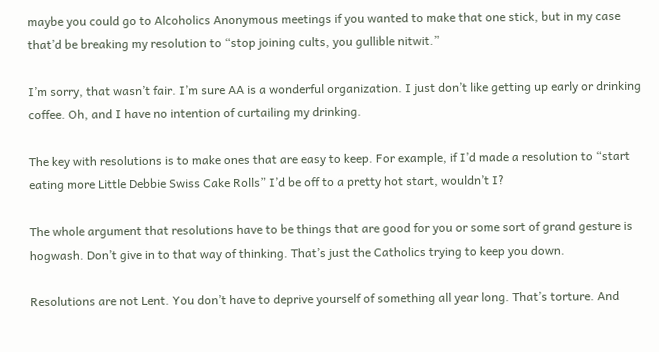maybe you could go to Alcoholics Anonymous meetings if you wanted to make that one stick, but in my case that’d be breaking my resolution to “stop joining cults, you gullible nitwit.”

I’m sorry, that wasn’t fair. I’m sure AA is a wonderful organization. I just don’t like getting up early or drinking coffee. Oh, and I have no intention of curtailing my drinking.

The key with resolutions is to make ones that are easy to keep. For example, if I’d made a resolution to “start eating more Little Debbie Swiss Cake Rolls” I’d be off to a pretty hot start, wouldn’t I?

The whole argument that resolutions have to be things that are good for you or some sort of grand gesture is hogwash. Don’t give in to that way of thinking. That’s just the Catholics trying to keep you down.

Resolutions are not Lent. You don’t have to deprive yourself of something all year long. That’s torture. And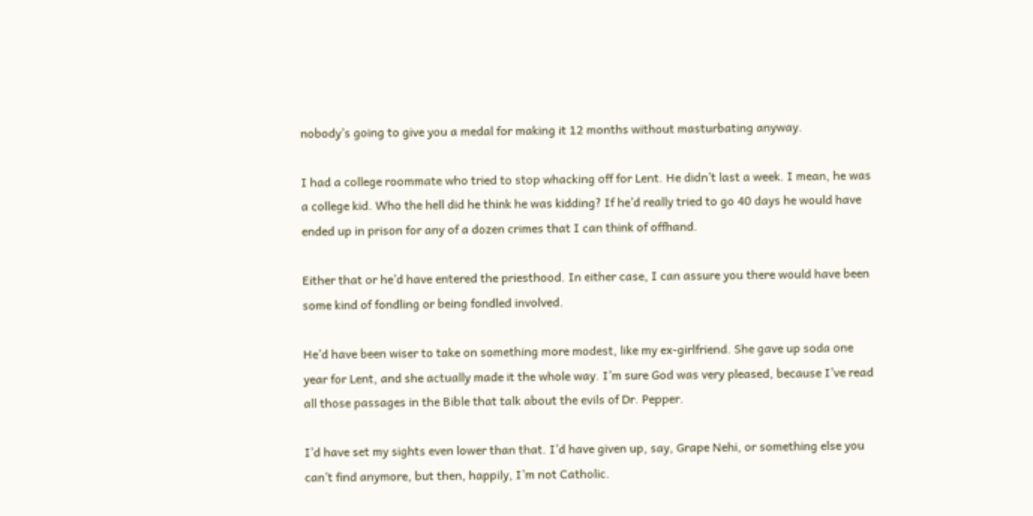nobody’s going to give you a medal for making it 12 months without masturbating anyway.

I had a college roommate who tried to stop whacking off for Lent. He didn’t last a week. I mean, he was a college kid. Who the hell did he think he was kidding? If he’d really tried to go 40 days he would have ended up in prison for any of a dozen crimes that I can think of offhand.

Either that or he’d have entered the priesthood. In either case, I can assure you there would have been some kind of fondling or being fondled involved.

He’d have been wiser to take on something more modest, like my ex-girlfriend. She gave up soda one year for Lent, and she actually made it the whole way. I’m sure God was very pleased, because I’ve read all those passages in the Bible that talk about the evils of Dr. Pepper.

I’d have set my sights even lower than that. I’d have given up, say, Grape Nehi, or something else you can’t find anymore, but then, happily, I’m not Catholic.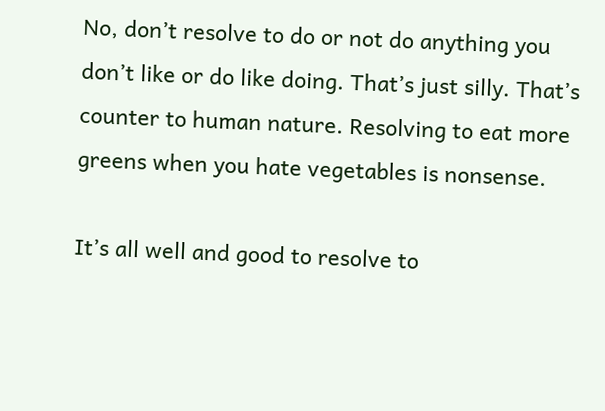No, don’t resolve to do or not do anything you don’t like or do like doing. That’s just silly. That’s counter to human nature. Resolving to eat more greens when you hate vegetables is nonsense.

It’s all well and good to resolve to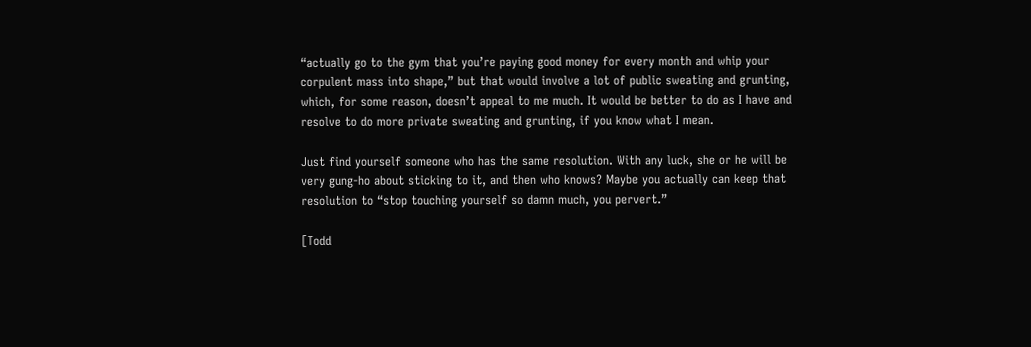“actually go to the gym that you’re paying good money for every month and whip your corpulent mass into shape,” but that would involve a lot of public sweating and grunting, which, for some reason, doesn’t appeal to me much. It would be better to do as I have and resolve to do more private sweating and grunting, if you know what I mean.

Just find yourself someone who has the same resolution. With any luck, she or he will be very gung-ho about sticking to it, and then who knows? Maybe you actually can keep that resolution to “stop touching yourself so damn much, you pervert.”

[Todd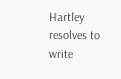Hartley resolves to write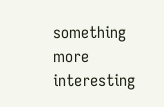something more interesting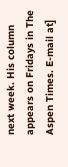next week. His column appears on Fridays in The Aspen Times. E-mail at]